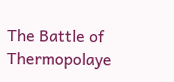The Battle of Thermopolaye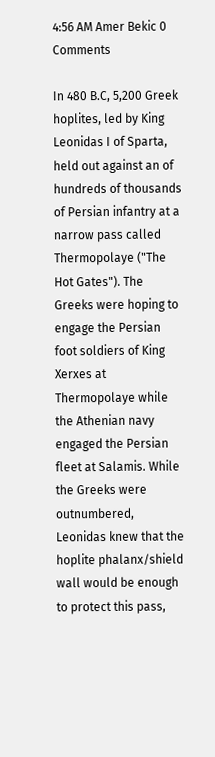4:56 AM Amer Bekic 0 Comments

In 480 B.C, 5,200 Greek hoplites, led by King Leonidas I of Sparta, held out against an of hundreds of thousands of Persian infantry at a narrow pass called Thermopolaye ("The Hot Gates"). The Greeks were hoping to engage the Persian foot soldiers of King Xerxes at Thermopolaye while the Athenian navy engaged the Persian fleet at Salamis. While the Greeks were outnumbered, Leonidas knew that the hoplite phalanx/shield wall would be enough to protect this pass,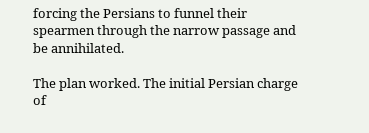forcing the Persians to funnel their spearmen through the narrow passage and be annihilated.

The plan worked. The initial Persian charge of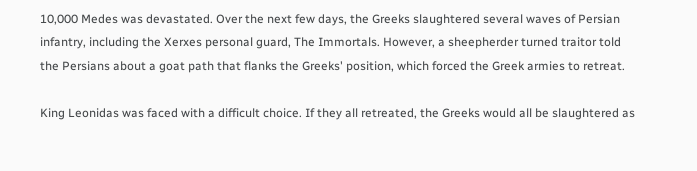10,000 Medes was devastated. Over the next few days, the Greeks slaughtered several waves of Persian infantry, including the Xerxes personal guard, The Immortals. However, a sheepherder turned traitor told the Persians about a goat path that flanks the Greeks' position, which forced the Greek armies to retreat.

King Leonidas was faced with a difficult choice. If they all retreated, the Greeks would all be slaughtered as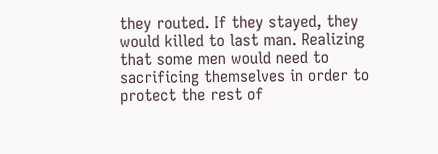they routed. If they stayed, they would killed to last man. Realizing that some men would need to sacrificing themselves in order to protect the rest of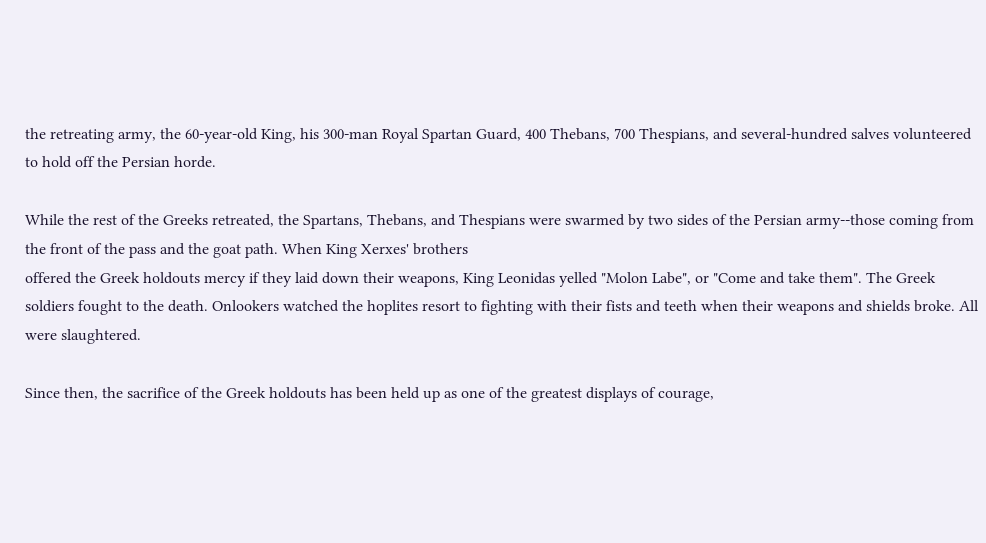the retreating army, the 60-year-old King, his 300-man Royal Spartan Guard, 400 Thebans, 700 Thespians, and several-hundred salves volunteered to hold off the Persian horde.

While the rest of the Greeks retreated, the Spartans, Thebans, and Thespians were swarmed by two sides of the Persian army--those coming from the front of the pass and the goat path. When King Xerxes' brothers
offered the Greek holdouts mercy if they laid down their weapons, King Leonidas yelled "Molon Labe", or "Come and take them". The Greek soldiers fought to the death. Onlookers watched the hoplites resort to fighting with their fists and teeth when their weapons and shields broke. All were slaughtered.

Since then, the sacrifice of the Greek holdouts has been held up as one of the greatest displays of courage,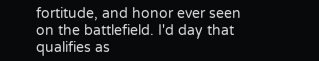fortitude, and honor ever seen on the battlefield. I'd day that qualifies as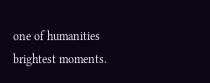one of humanities brightest moments.